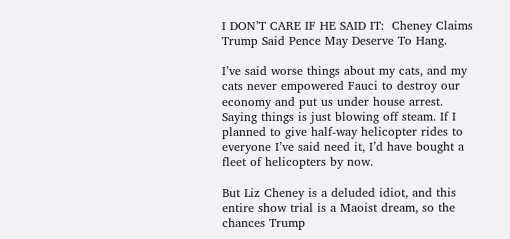I DON’T CARE IF HE SAID IT:  Cheney Claims Trump Said Pence May Deserve To Hang.

I’ve said worse things about my cats, and my cats never empowered Fauci to destroy our economy and put us under house arrest. Saying things is just blowing off steam. If I planned to give half-way helicopter rides to everyone I’ve said need it, I’d have bought a fleet of helicopters by now.

But Liz Cheney is a deluded idiot, and this entire show trial is a Maoist dream, so the chances Trump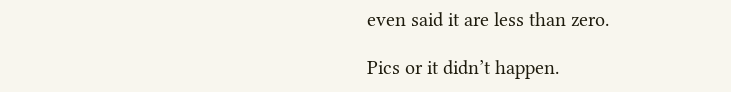even said it are less than zero.

Pics or it didn’t happen.